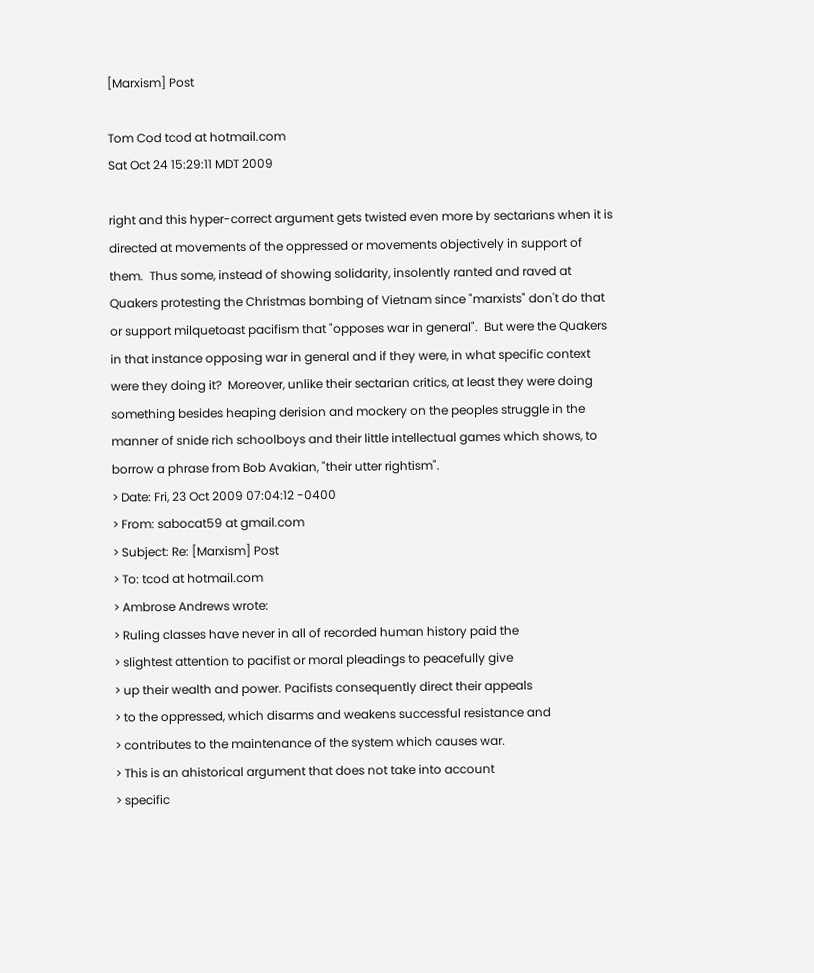[Marxism] Post

Tom Cod tcod at hotmail.com
Sat Oct 24 15:29:11 MDT 2009

right and this hyper-correct argument gets twisted even more by sectarians when it is directed at movements of the oppressed or movements objectively in support of them.  Thus some, instead of showing solidarity, insolently ranted and raved at Quakers protesting the Christmas bombing of Vietnam since "marxists" don't do that or support milquetoast pacifism that "opposes war in general".  But were the Quakers in that instance opposing war in general and if they were, in what specific context were they doing it?  Moreover, unlike their sectarian critics, at least they were doing something besides heaping derision and mockery on the peoples struggle in the manner of snide rich schoolboys and their little intellectual games which shows, to borrow a phrase from Bob Avakian, "their utter rightism".
> Date: Fri, 23 Oct 2009 07:04:12 -0400
> From: sabocat59 at gmail.com
> Subject: Re: [Marxism] Post
> To: tcod at hotmail.com
> Ambrose Andrews wrote:
> Ruling classes have never in all of recorded human history paid the
> slightest attention to pacifist or moral pleadings to peacefully give
> up their wealth and power. Pacifists consequently direct their appeals
> to the oppressed, which disarms and weakens successful resistance and
> contributes to the maintenance of the system which causes war.
> This is an ahistorical argument that does not take into account
> specific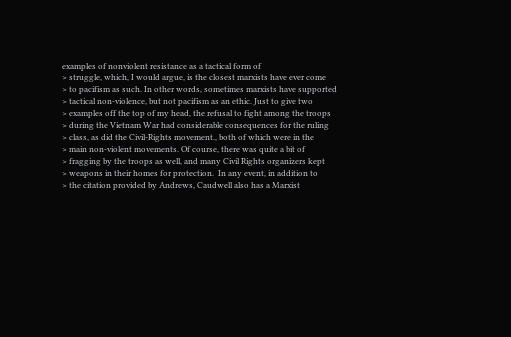examples of nonviolent resistance as a tactical form of
> struggle, which, I would argue, is the closest marxists have ever come
> to pacifism as such. In other words, sometimes marxists have supported
> tactical non-violence, but not pacifism as an ethic. Just to give two
> examples off the top of my head, the refusal to fight among the troops
> during the Vietnam War had considerable consequences for the ruling
> class, as did the Civil-Rights movement., both of which were in the
> main non-violent movements. Of course, there was quite a bit of
> fragging by the troops as well, and many Civil Rights organizers kept
> weapons in their homes for protection.  In any event, in addition to
> the citation provided by Andrews, Caudwell also has a Marxist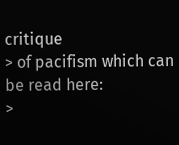critique
> of pacifism which can be read here:
>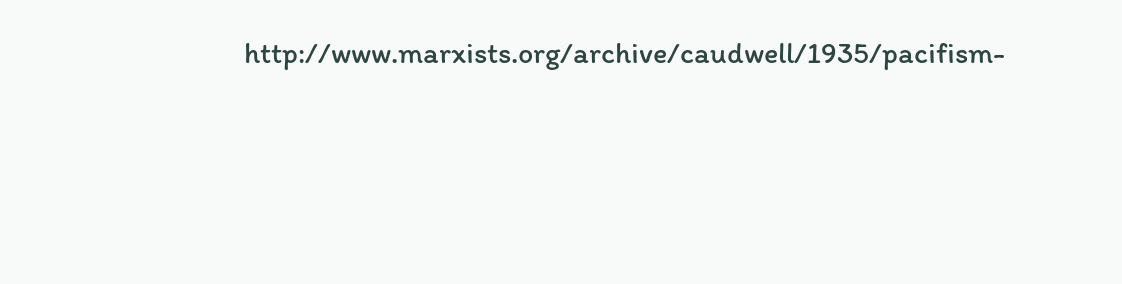http://www.marxists.org/archive/caudwell/1935/pacifism-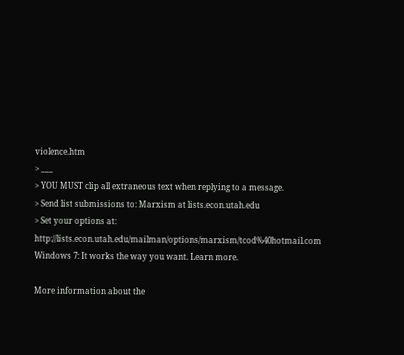violence.htm
> ___
> YOU MUST clip all extraneous text when replying to a message.
> Send list submissions to: Marxism at lists.econ.utah.edu
> Set your options at: http://lists.econ.utah.edu/mailman/options/marxism/tcod%40hotmail.com
Windows 7: It works the way you want. Learn more.

More information about the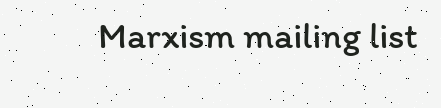Marxism mailing list